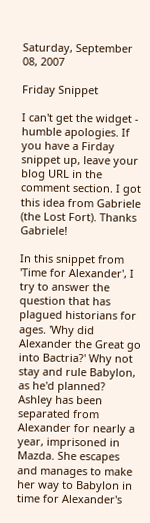Saturday, September 08, 2007

Friday Snippet

I can't get the widget - humble apologies. If you have a Firday snippet up, leave your blog URL in the comment section. I got this idea from Gabriele (the Lost Fort). Thanks Gabriele!

In this snippet from 'Time for Alexander', I try to answer the question that has plagued historians for ages. 'Why did Alexander the Great go into Bactria?' Why not stay and rule Babylon, as he'd planned?
Ashley has been separated from Alexander for nearly a year, imprisoned in Mazda. She escapes and manages to make her way to Babylon in time for Alexander's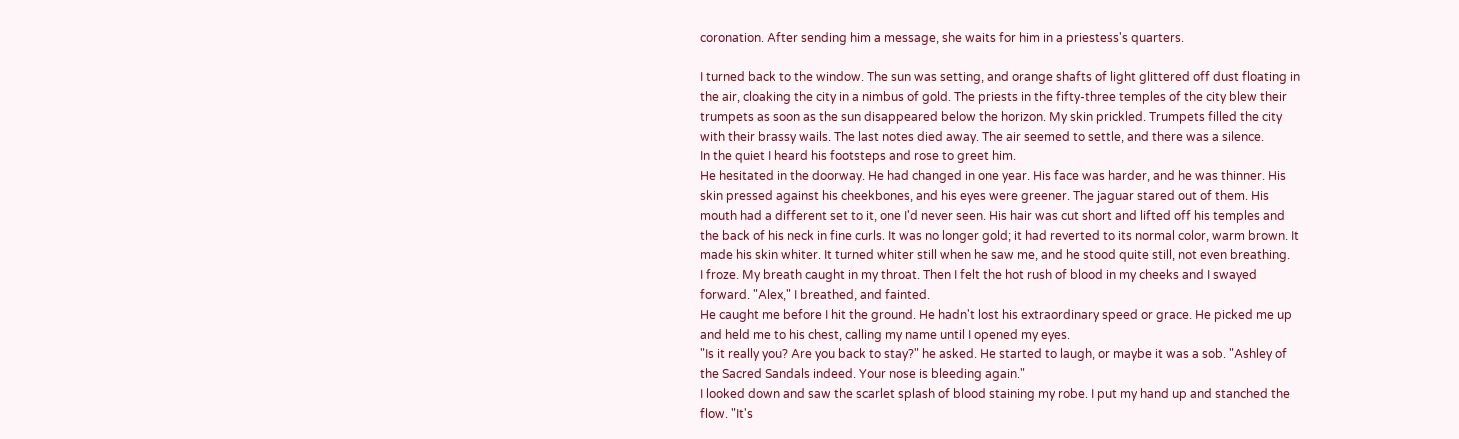coronation. After sending him a message, she waits for him in a priestess's quarters.

I turned back to the window. The sun was setting, and orange shafts of light glittered off dust floating in the air, cloaking the city in a nimbus of gold. The priests in the fifty-three temples of the city blew their trumpets as soon as the sun disappeared below the horizon. My skin prickled. Trumpets filled the city with their brassy wails. The last notes died away. The air seemed to settle, and there was a silence.
In the quiet I heard his footsteps and rose to greet him.
He hesitated in the doorway. He had changed in one year. His face was harder, and he was thinner. His skin pressed against his cheekbones, and his eyes were greener. The jaguar stared out of them. His mouth had a different set to it, one I'd never seen. His hair was cut short and lifted off his temples and the back of his neck in fine curls. It was no longer gold; it had reverted to its normal color, warm brown. It made his skin whiter. It turned whiter still when he saw me, and he stood quite still, not even breathing.
I froze. My breath caught in my throat. Then I felt the hot rush of blood in my cheeks and I swayed forward. "Alex," I breathed, and fainted.
He caught me before I hit the ground. He hadn't lost his extraordinary speed or grace. He picked me up and held me to his chest, calling my name until I opened my eyes.
"Is it really you? Are you back to stay?" he asked. He started to laugh, or maybe it was a sob. "Ashley of the Sacred Sandals indeed. Your nose is bleeding again."
I looked down and saw the scarlet splash of blood staining my robe. I put my hand up and stanched the flow. "It's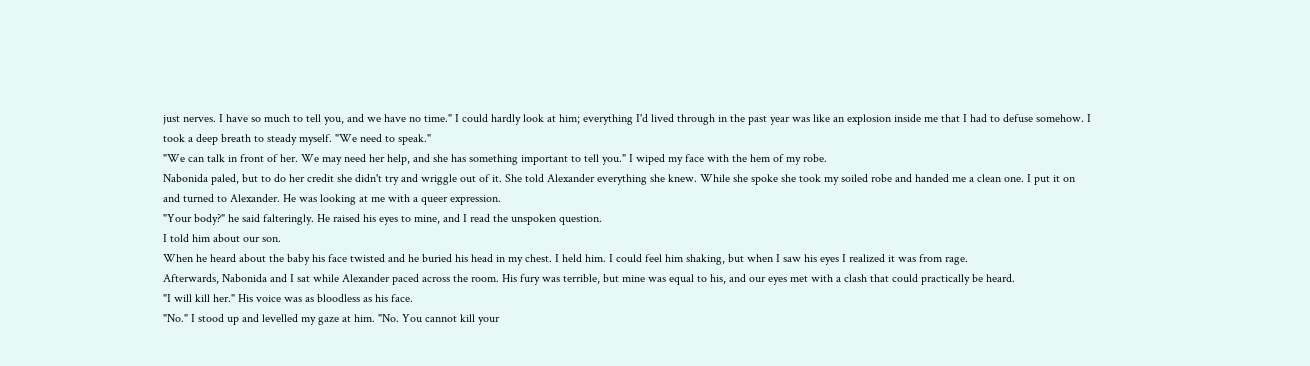just nerves. I have so much to tell you, and we have no time." I could hardly look at him; everything I'd lived through in the past year was like an explosion inside me that I had to defuse somehow. I took a deep breath to steady myself. "We need to speak."
"We can talk in front of her. We may need her help, and she has something important to tell you." I wiped my face with the hem of my robe.
Nabonida paled, but to do her credit she didn't try and wriggle out of it. She told Alexander everything she knew. While she spoke she took my soiled robe and handed me a clean one. I put it on and turned to Alexander. He was looking at me with a queer expression.
"Your body?" he said falteringly. He raised his eyes to mine, and I read the unspoken question.
I told him about our son.
When he heard about the baby his face twisted and he buried his head in my chest. I held him. I could feel him shaking, but when I saw his eyes I realized it was from rage.
Afterwards, Nabonida and I sat while Alexander paced across the room. His fury was terrible, but mine was equal to his, and our eyes met with a clash that could practically be heard.
"I will kill her." His voice was as bloodless as his face.
"No." I stood up and levelled my gaze at him. "No. You cannot kill your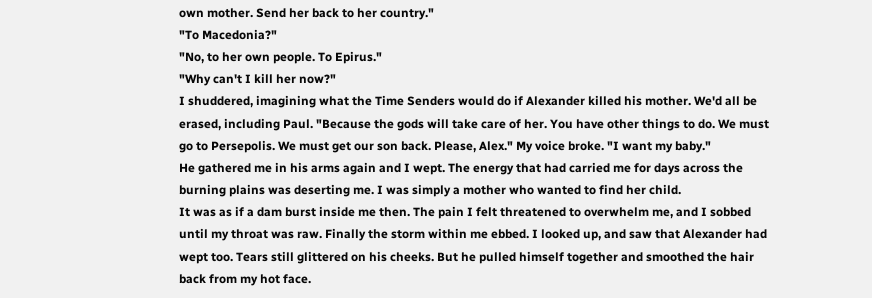own mother. Send her back to her country."
"To Macedonia?"
"No, to her own people. To Epirus."
"Why can't I kill her now?"
I shuddered, imagining what the Time Senders would do if Alexander killed his mother. We'd all be erased, including Paul. "Because the gods will take care of her. You have other things to do. We must go to Persepolis. We must get our son back. Please, Alex." My voice broke. "I want my baby."
He gathered me in his arms again and I wept. The energy that had carried me for days across the burning plains was deserting me. I was simply a mother who wanted to find her child.
It was as if a dam burst inside me then. The pain I felt threatened to overwhelm me, and I sobbed until my throat was raw. Finally the storm within me ebbed. I looked up, and saw that Alexander had wept too. Tears still glittered on his cheeks. But he pulled himself together and smoothed the hair back from my hot face.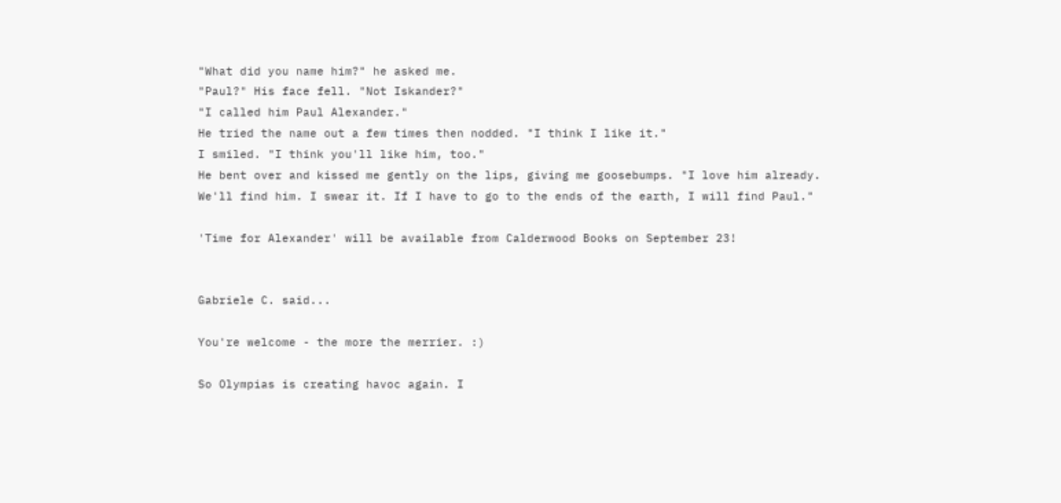"What did you name him?" he asked me.
"Paul?" His face fell. "Not Iskander?"
"I called him Paul Alexander."
He tried the name out a few times then nodded. "I think I like it."
I smiled. "I think you'll like him, too."
He bent over and kissed me gently on the lips, giving me goosebumps. "I love him already. We'll find him. I swear it. If I have to go to the ends of the earth, I will find Paul."

'Time for Alexander' will be available from Calderwood Books on September 23!


Gabriele C. said...

You're welcome - the more the merrier. :)

So Olympias is creating havoc again. I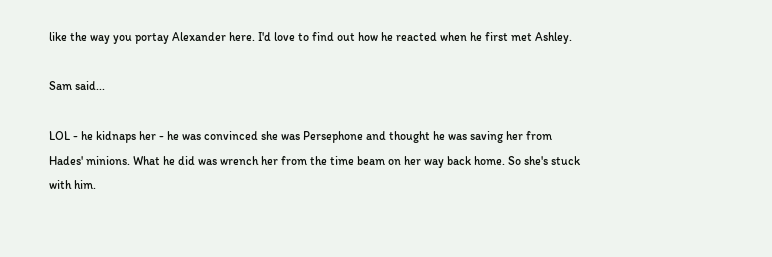like the way you portay Alexander here. I'd love to find out how he reacted when he first met Ashley.

Sam said...

LOL - he kidnaps her - he was convinced she was Persephone and thought he was saving her from Hades' minions. What he did was wrench her from the time beam on her way back home. So she's stuck with him.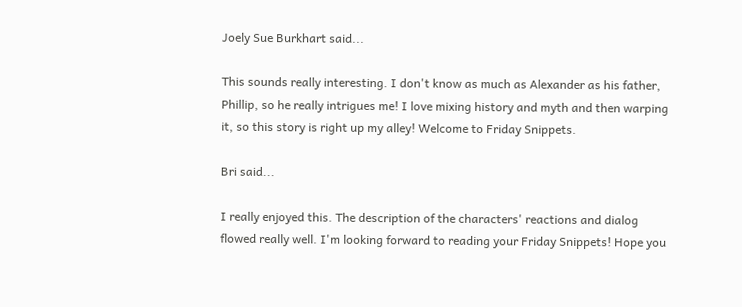Joely Sue Burkhart said...

This sounds really interesting. I don't know as much as Alexander as his father, Phillip, so he really intrigues me! I love mixing history and myth and then warping it, so this story is right up my alley! Welcome to Friday Snippets.

Bri said...

I really enjoyed this. The description of the characters' reactions and dialog flowed really well. I'm looking forward to reading your Friday Snippets! Hope you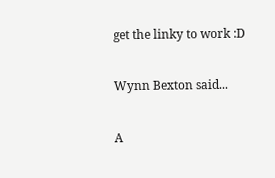get the linky to work :D

Wynn Bexton said...

A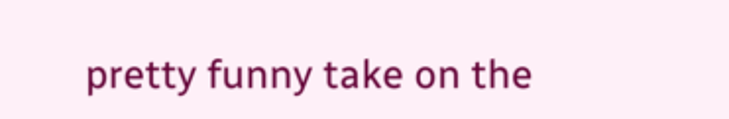pretty funny take on the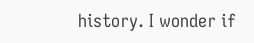history. I wonder if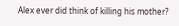Alex ever did think of killing his mother?